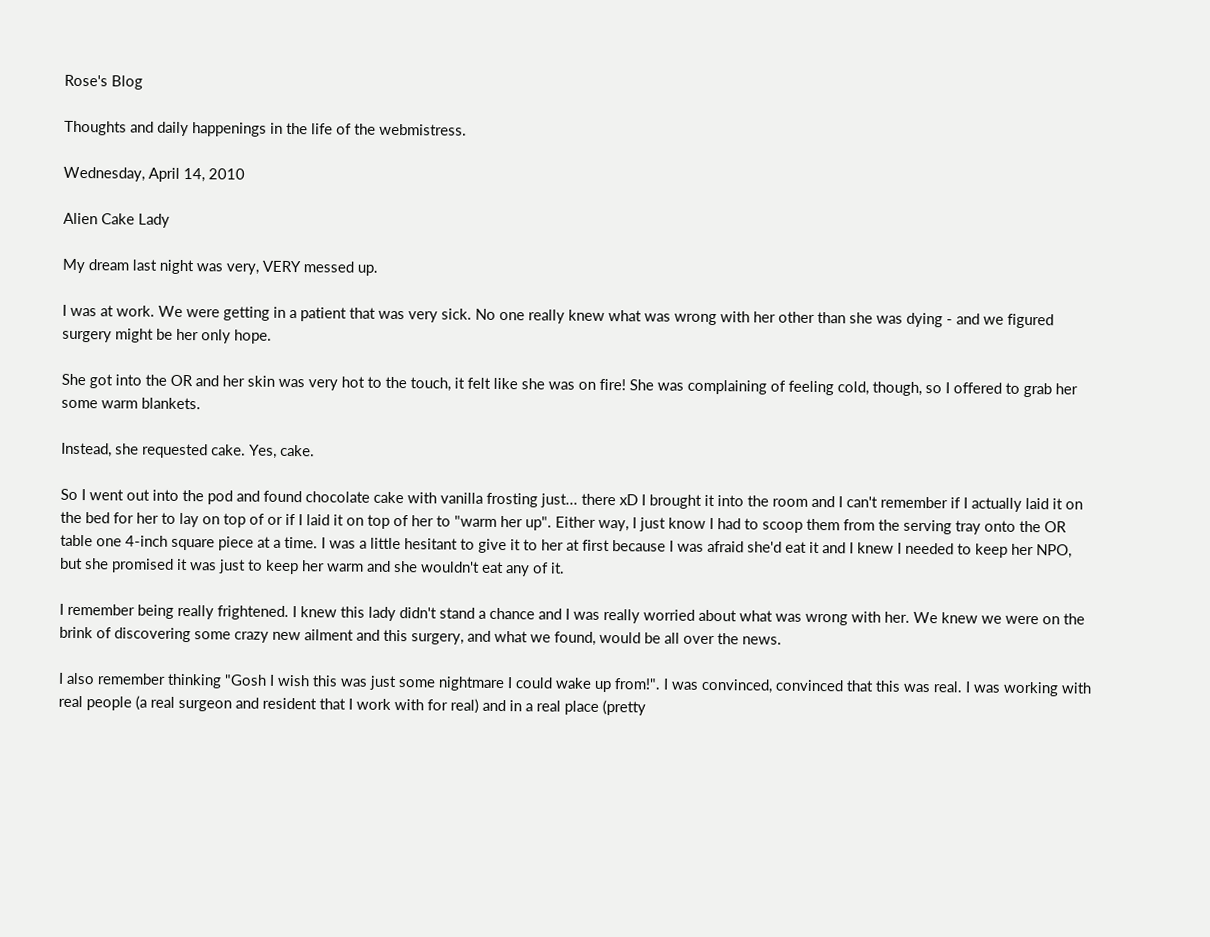Rose's Blog

Thoughts and daily happenings in the life of the webmistress.

Wednesday, April 14, 2010

Alien Cake Lady

My dream last night was very, VERY messed up.

I was at work. We were getting in a patient that was very sick. No one really knew what was wrong with her other than she was dying - and we figured surgery might be her only hope.

She got into the OR and her skin was very hot to the touch, it felt like she was on fire! She was complaining of feeling cold, though, so I offered to grab her some warm blankets.

Instead, she requested cake. Yes, cake.

So I went out into the pod and found chocolate cake with vanilla frosting just... there xD I brought it into the room and I can't remember if I actually laid it on the bed for her to lay on top of or if I laid it on top of her to "warm her up". Either way, I just know I had to scoop them from the serving tray onto the OR table one 4-inch square piece at a time. I was a little hesitant to give it to her at first because I was afraid she'd eat it and I knew I needed to keep her NPO, but she promised it was just to keep her warm and she wouldn't eat any of it.

I remember being really frightened. I knew this lady didn't stand a chance and I was really worried about what was wrong with her. We knew we were on the brink of discovering some crazy new ailment and this surgery, and what we found, would be all over the news.

I also remember thinking "Gosh I wish this was just some nightmare I could wake up from!". I was convinced, convinced that this was real. I was working with real people (a real surgeon and resident that I work with for real) and in a real place (pretty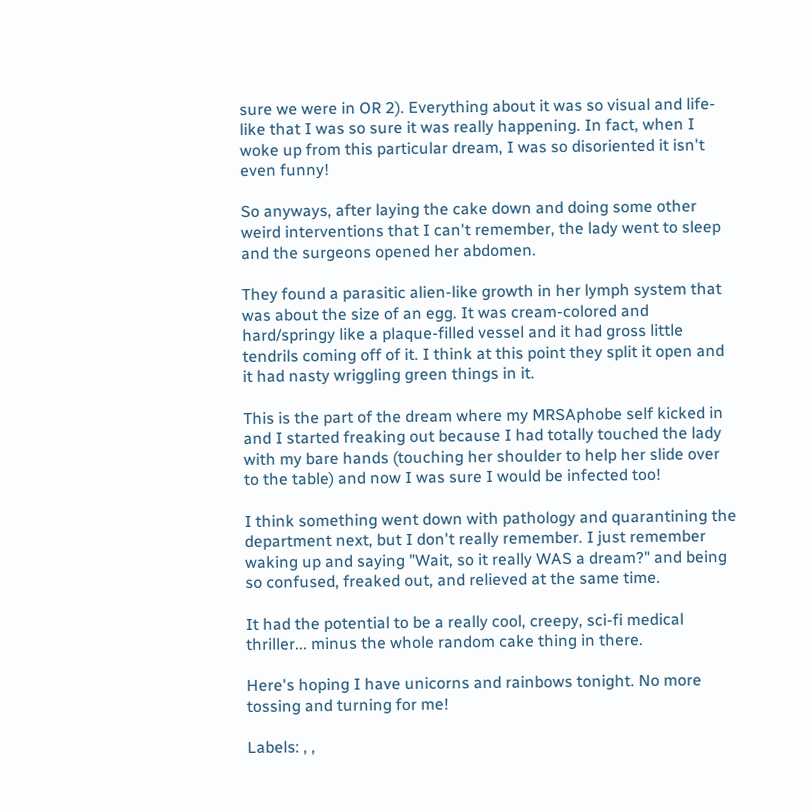sure we were in OR 2). Everything about it was so visual and life-like that I was so sure it was really happening. In fact, when I woke up from this particular dream, I was so disoriented it isn't even funny!

So anyways, after laying the cake down and doing some other weird interventions that I can't remember, the lady went to sleep and the surgeons opened her abdomen.

They found a parasitic alien-like growth in her lymph system that was about the size of an egg. It was cream-colored and hard/springy like a plaque-filled vessel and it had gross little tendrils coming off of it. I think at this point they split it open and it had nasty wriggling green things in it.

This is the part of the dream where my MRSAphobe self kicked in and I started freaking out because I had totally touched the lady with my bare hands (touching her shoulder to help her slide over to the table) and now I was sure I would be infected too!

I think something went down with pathology and quarantining the department next, but I don't really remember. I just remember waking up and saying "Wait, so it really WAS a dream?" and being so confused, freaked out, and relieved at the same time.

It had the potential to be a really cool, creepy, sci-fi medical thriller... minus the whole random cake thing in there.

Here's hoping I have unicorns and rainbows tonight. No more tossing and turning for me!

Labels: , ,